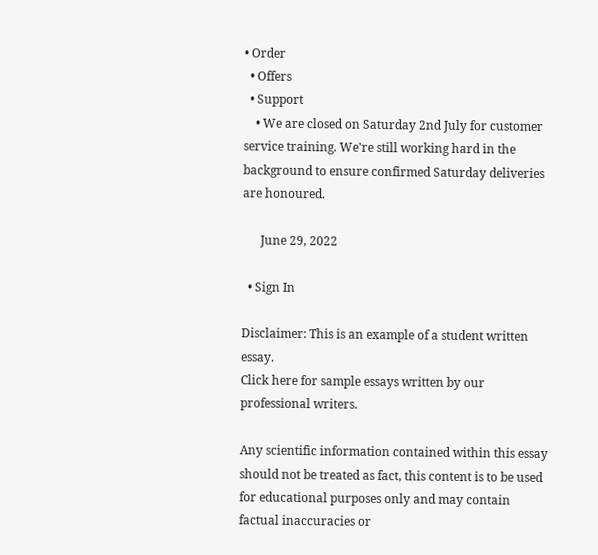• Order
  • Offers
  • Support
    • We are closed on Saturday 2nd July for customer service training. We're still working hard in the background to ensure confirmed Saturday deliveries are honoured.

      June 29, 2022

  • Sign In

Disclaimer: This is an example of a student written essay.
Click here for sample essays written by our professional writers.

Any scientific information contained within this essay should not be treated as fact, this content is to be used for educational purposes only and may contain factual inaccuracies or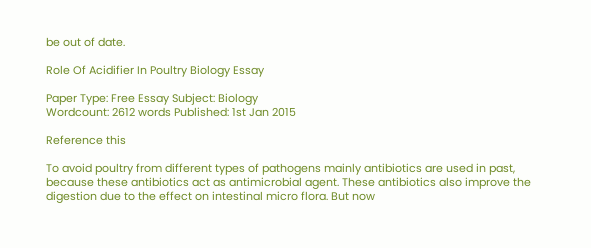be out of date.

Role Of Acidifier In Poultry Biology Essay

Paper Type: Free Essay Subject: Biology
Wordcount: 2612 words Published: 1st Jan 2015

Reference this

To avoid poultry from different types of pathogens mainly antibiotics are used in past, because these antibiotics act as antimicrobial agent. These antibiotics also improve the digestion due to the effect on intestinal micro flora. But now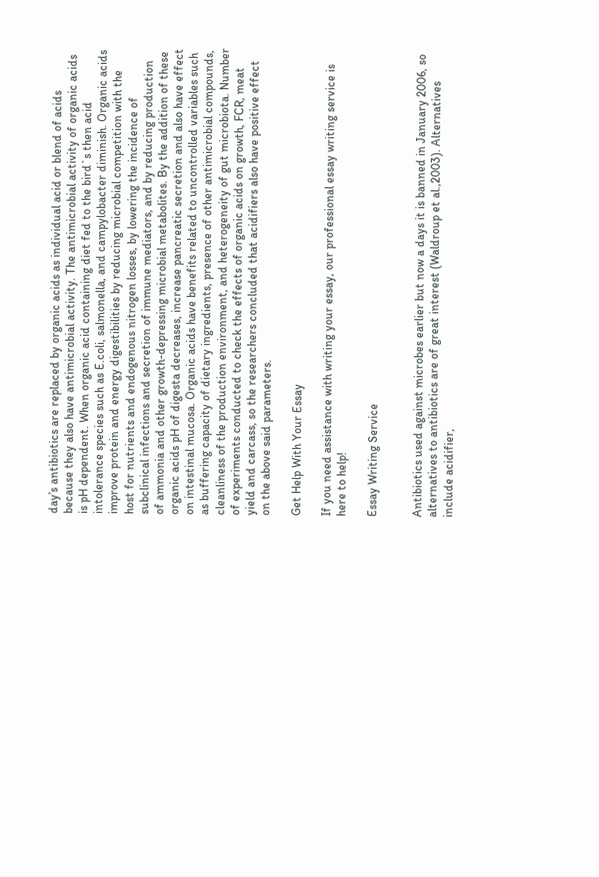day’s antibiotics are replaced by organic acids as individual acid or blend of acids because they also have antimicrobial activity. The antimicrobial activity of organic acids is pH dependent. When organic acid containing diet fed to the bird`s then acid intolerance species such as E.coli, salmonella, and campylobacter diminish. Organic acids improve protein and energy digestibilities by reducing microbial competition with the host for nutrients and endogenous nitrogen losses, by lowering the incidence of subclinical infections and secretion of immune mediators, and by reducing production of ammonia and other growth-depressing microbial metabolites. By the addition of these organic acids pH of digesta decreases, increase pancreatic secretion and also have effect on intestinal mucosa. Organic acids have benefits related to uncontrolled variables such as buffering capacity of dietary ingredients, presence of other antimicrobial compounds, cleanliness of the production environment, and heterogeneity of gut microbiota. Number of experiments conducted to check the effects of organic acids on growth, FCR, meat yield and carcass, so the researchers concluded that acidifiers also have positive effect on the above said parameters.

Get Help With Your Essay

If you need assistance with writing your essay, our professional essay writing service is here to help!

Essay Writing Service


Antibiotics used against microbes earlier but now a days it is banned in January 2006, so alternatives to antibiotics are of great interest (Waldroup et al.,2003). Alternatives include acidifier,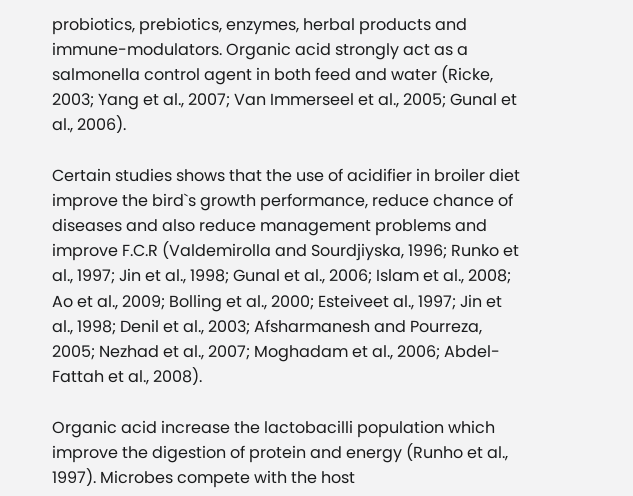probiotics, prebiotics, enzymes, herbal products and immune-modulators. Organic acid strongly act as a salmonella control agent in both feed and water (Ricke, 2003; Yang et al., 2007; Van Immerseel et al., 2005; Gunal et al., 2006).

Certain studies shows that the use of acidifier in broiler diet improve the bird`s growth performance, reduce chance of diseases and also reduce management problems and improve F.C.R (Valdemirolla and Sourdjiyska, 1996; Runko et al., 1997; Jin et al., 1998; Gunal et al., 2006; Islam et al., 2008; Ao et al., 2009; Bolling et al., 2000; Esteiveet al., 1997; Jin et al., 1998; Denil et al., 2003; Afsharmanesh and Pourreza, 2005; Nezhad et al., 2007; Moghadam et al., 2006; Abdel-Fattah et al., 2008).

Organic acid increase the lactobacilli population which improve the digestion of protein and energy (Runho et al., 1997). Microbes compete with the host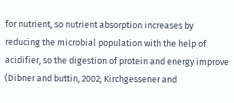for nutrient, so nutrient absorption increases by reducing the microbial population with the help of acidifier, so the digestion of protein and energy improve (Dibner and buttin, 2002; Kirchgessener and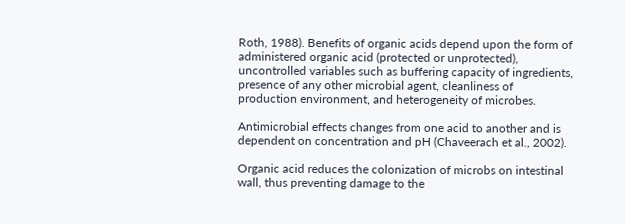Roth, 1988). Benefits of organic acids depend upon the form of administered organic acid (protected or unprotected), uncontrolled variables such as buffering capacity of ingredients, presence of any other microbial agent, cleanliness of production environment, and heterogeneity of microbes.

Antimicrobial effects changes from one acid to another and is dependent on concentration and pH (Chaveerach et al., 2002).

Organic acid reduces the colonization of microbs on intestinal wall, thus preventing damage to the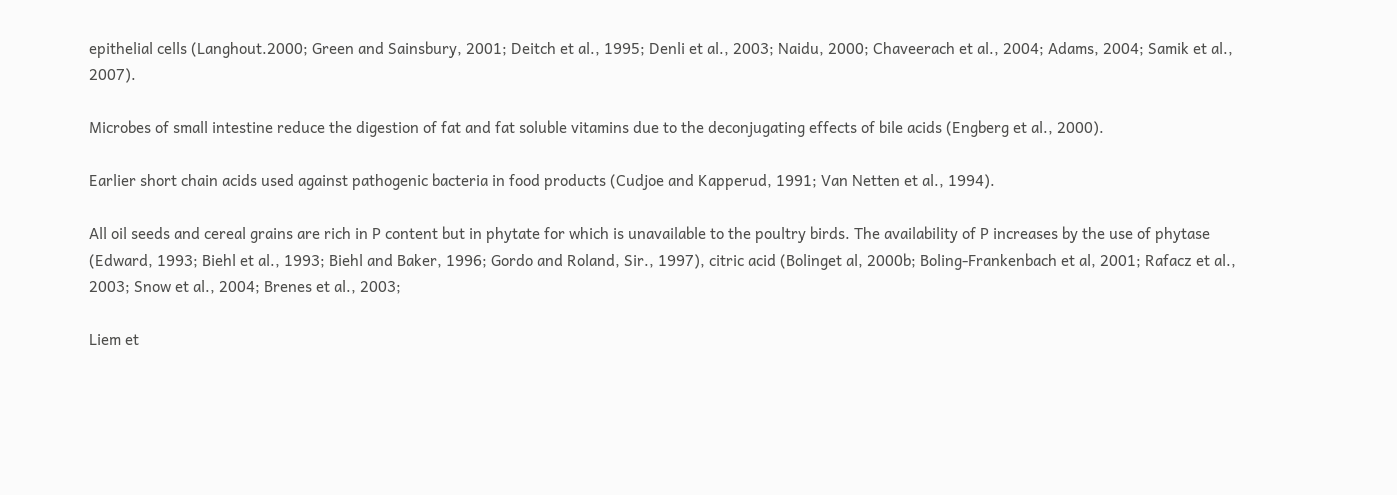epithelial cells (Langhout.2000; Green and Sainsbury, 2001; Deitch et al., 1995; Denli et al., 2003; Naidu, 2000; Chaveerach et al., 2004; Adams, 2004; Samik et al., 2007).

Microbes of small intestine reduce the digestion of fat and fat soluble vitamins due to the deconjugating effects of bile acids (Engberg et al., 2000).

Earlier short chain acids used against pathogenic bacteria in food products (Cudjoe and Kapperud, 1991; Van Netten et al., 1994).

All oil seeds and cereal grains are rich in P content but in phytate for which is unavailable to the poultry birds. The availability of P increases by the use of phytase (Edward, 1993; Biehl et al., 1993; Biehl and Baker, 1996; Gordo and Roland, Sir., 1997), citric acid (Bolinget al, 2000b; Boling-Frankenbach et al, 2001; Rafacz et al., 2003; Snow et al., 2004; Brenes et al., 2003;

Liem et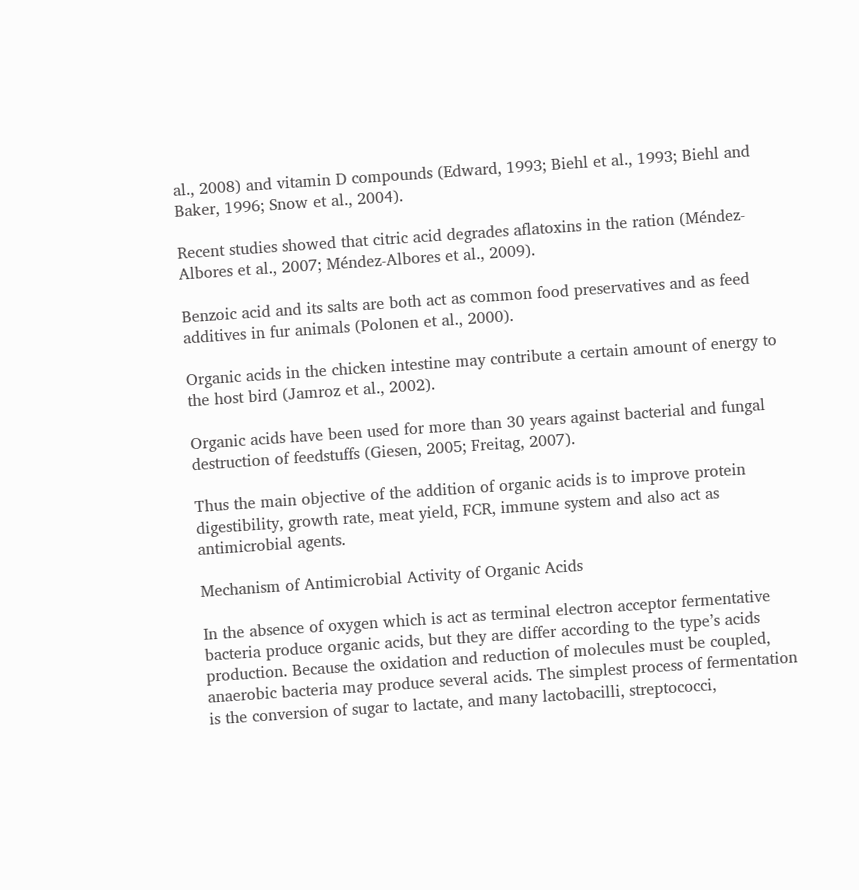al., 2008) and vitamin D compounds (Edward, 1993; Biehl et al., 1993; Biehl and Baker, 1996; Snow et al., 2004).

Recent studies showed that citric acid degrades aflatoxins in the ration (Méndez- Albores et al., 2007; Méndez-Albores et al., 2009).

Benzoic acid and its salts are both act as common food preservatives and as feed additives in fur animals (Polonen et al., 2000).

Organic acids in the chicken intestine may contribute a certain amount of energy to the host bird (Jamroz et al., 2002).

Organic acids have been used for more than 30 years against bacterial and fungal destruction of feedstuffs (Giesen, 2005; Freitag, 2007).

Thus the main objective of the addition of organic acids is to improve protein digestibility, growth rate, meat yield, FCR, immune system and also act as antimicrobial agents.

Mechanism of Antimicrobial Activity of Organic Acids

In the absence of oxygen which is act as terminal electron acceptor fermentative bacteria produce organic acids, but they are differ according to the type’s acids production. Because the oxidation and reduction of molecules must be coupled, anaerobic bacteria may produce several acids. The simplest process of fermentation is the conversion of sugar to lactate, and many lactobacilli, streptococci,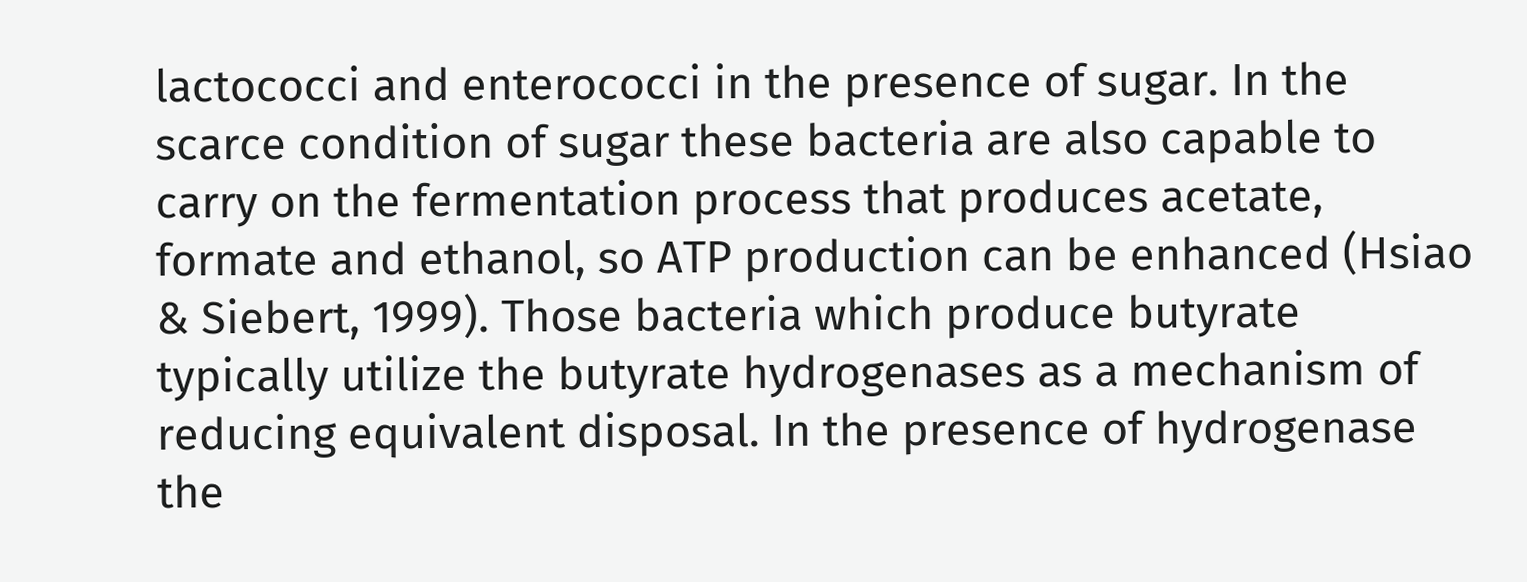lactococci and enterococci in the presence of sugar. In the scarce condition of sugar these bacteria are also capable to carry on the fermentation process that produces acetate, formate and ethanol, so ATP production can be enhanced (Hsiao & Siebert, 1999). Those bacteria which produce butyrate typically utilize the butyrate hydrogenases as a mechanism of reducing equivalent disposal. In the presence of hydrogenase the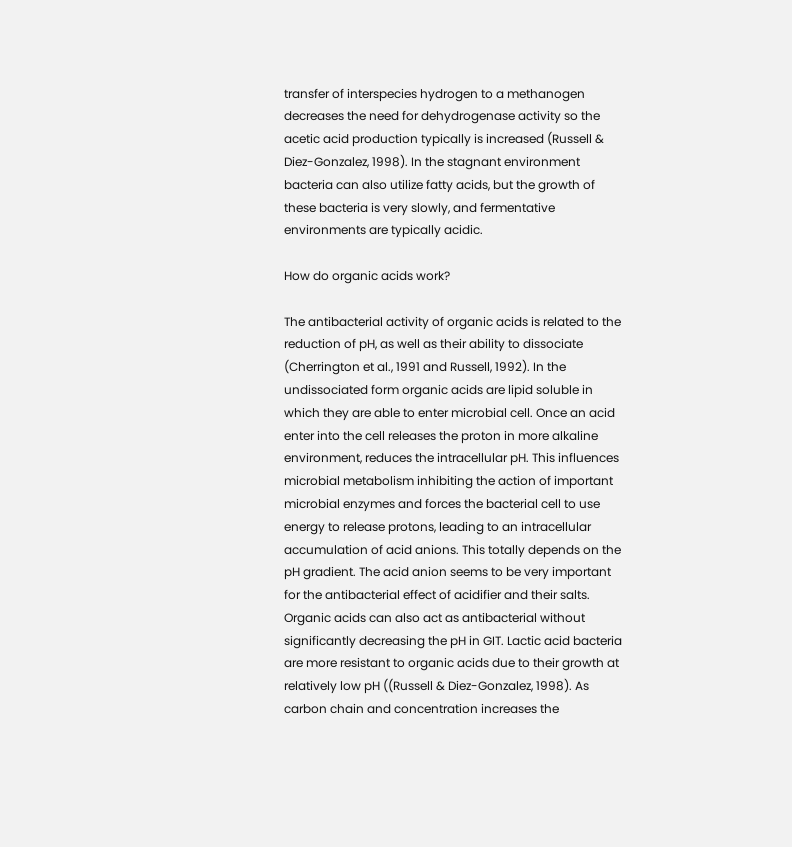transfer of interspecies hydrogen to a methanogen decreases the need for dehydrogenase activity so the acetic acid production typically is increased (Russell & Diez-Gonzalez, 1998). In the stagnant environment bacteria can also utilize fatty acids, but the growth of these bacteria is very slowly, and fermentative environments are typically acidic.

How do organic acids work?

The antibacterial activity of organic acids is related to the reduction of pH, as well as their ability to dissociate (Cherrington et al., 1991 and Russell, 1992). In the undissociated form organic acids are lipid soluble in which they are able to enter microbial cell. Once an acid enter into the cell releases the proton in more alkaline environment, reduces the intracellular pH. This influences microbial metabolism inhibiting the action of important microbial enzymes and forces the bacterial cell to use energy to release protons, leading to an intracellular accumulation of acid anions. This totally depends on the pH gradient. The acid anion seems to be very important for the antibacterial effect of acidifier and their salts. Organic acids can also act as antibacterial without significantly decreasing the pH in GIT. Lactic acid bacteria are more resistant to organic acids due to their growth at relatively low pH ((Russell & Diez-Gonzalez, 1998). As carbon chain and concentration increases the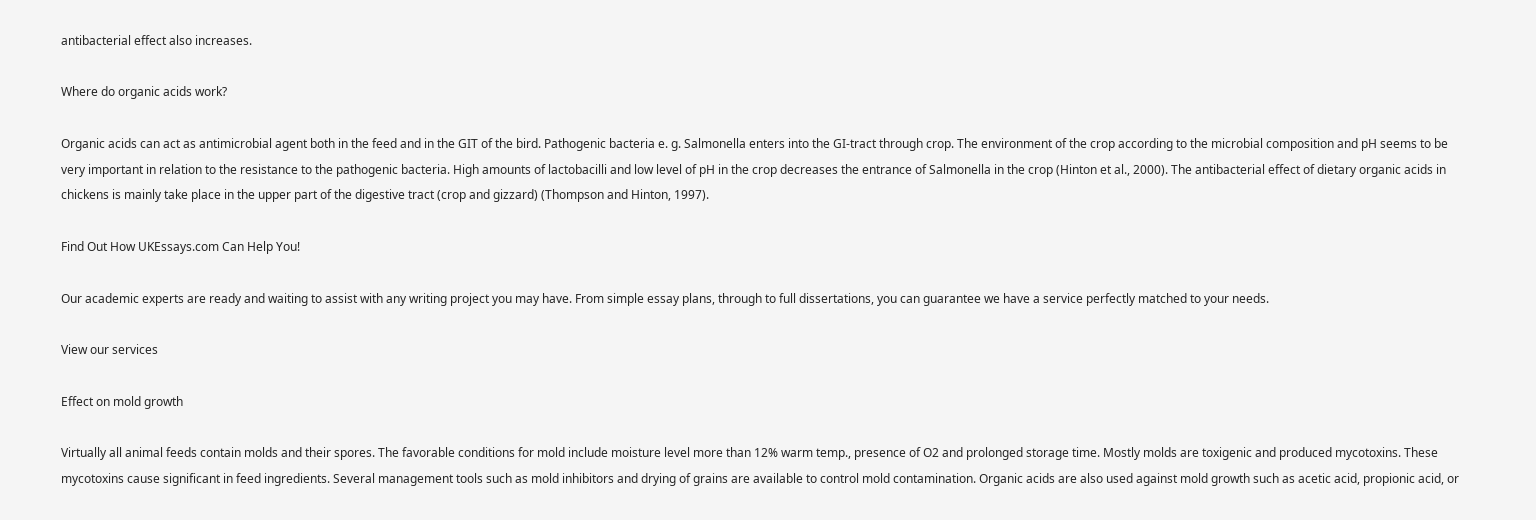antibacterial effect also increases.

Where do organic acids work?

Organic acids can act as antimicrobial agent both in the feed and in the GIT of the bird. Pathogenic bacteria e. g. Salmonella enters into the GI-tract through crop. The environment of the crop according to the microbial composition and pH seems to be very important in relation to the resistance to the pathogenic bacteria. High amounts of lactobacilli and low level of pH in the crop decreases the entrance of Salmonella in the crop (Hinton et al., 2000). The antibacterial effect of dietary organic acids in chickens is mainly take place in the upper part of the digestive tract (crop and gizzard) (Thompson and Hinton, 1997).

Find Out How UKEssays.com Can Help You!

Our academic experts are ready and waiting to assist with any writing project you may have. From simple essay plans, through to full dissertations, you can guarantee we have a service perfectly matched to your needs.

View our services

Effect on mold growth

Virtually all animal feeds contain molds and their spores. The favorable conditions for mold include moisture level more than 12% warm temp., presence of O2 and prolonged storage time. Mostly molds are toxigenic and produced mycotoxins. These mycotoxins cause significant in feed ingredients. Several management tools such as mold inhibitors and drying of grains are available to control mold contamination. Organic acids are also used against mold growth such as acetic acid, propionic acid, or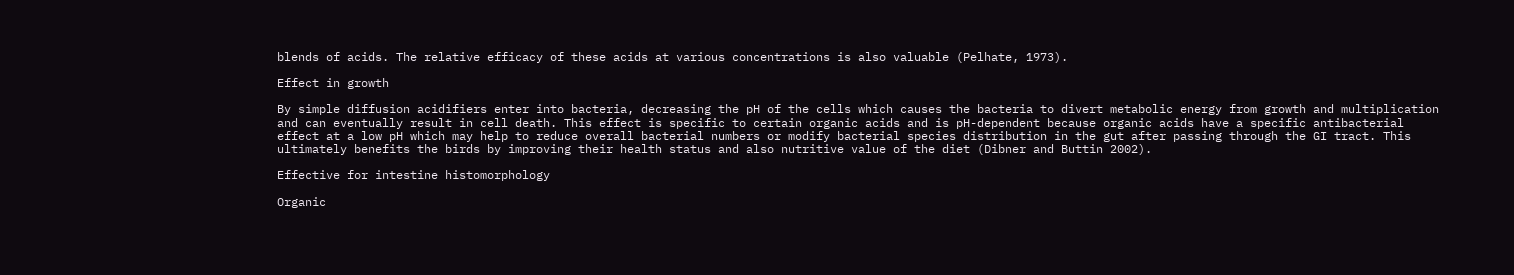blends of acids. The relative efficacy of these acids at various concentrations is also valuable (Pelhate, 1973).

Effect in growth

By simple diffusion acidifiers enter into bacteria, decreasing the pH of the cells which causes the bacteria to divert metabolic energy from growth and multiplication and can eventually result in cell death. This effect is specific to certain organic acids and is pH-dependent because organic acids have a specific antibacterial effect at a low pH which may help to reduce overall bacterial numbers or modify bacterial species distribution in the gut after passing through the GI tract. This ultimately benefits the birds by improving their health status and also nutritive value of the diet (Dibner and Buttin 2002).

Effective for intestine histomorphology

Organic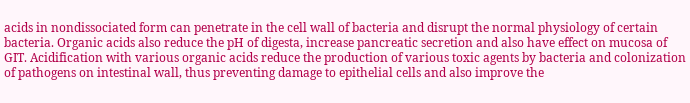acids in nondissociated form can penetrate in the cell wall of bacteria and disrupt the normal physiology of certain bacteria. Organic acids also reduce the pH of digesta, increase pancreatic secretion and also have effect on mucosa of GIT. Acidification with various organic acids reduce the production of various toxic agents by bacteria and colonization of pathogens on intestinal wall, thus preventing damage to epithelial cells and also improve the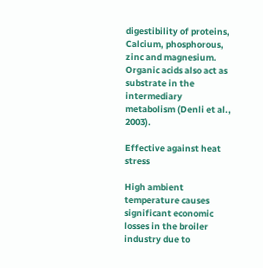digestibility of proteins, Calcium, phosphorous, zinc and magnesium. Organic acids also act as substrate in the intermediary metabolism (Denli et al., 2003).

Effective against heat stress

High ambient temperature causes significant economic losses in the broiler industry due to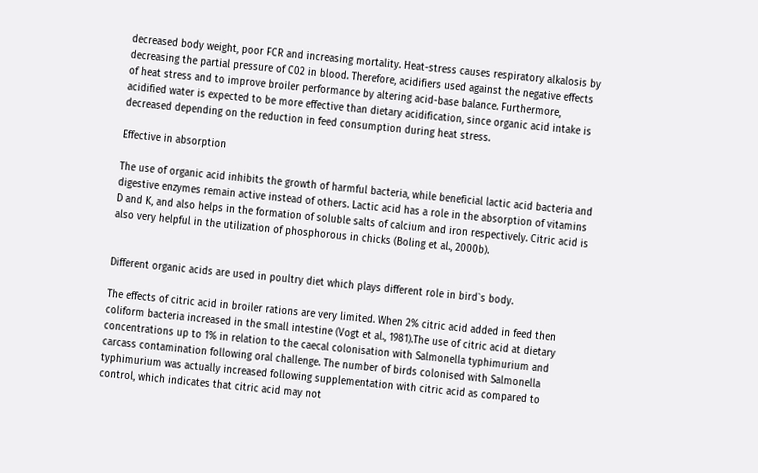decreased body weight, poor FCR and increasing mortality. Heat-stress causes respiratory alkalosis by decreasing the partial pressure of C02 in blood. Therefore, acidifiers used against the negative effects of heat stress and to improve broiler performance by altering acid-base balance. Furthermore, acidified water is expected to be more effective than dietary acidification, since organic acid intake is decreased depending on the reduction in feed consumption during heat stress.

Effective in absorption

The use of organic acid inhibits the growth of harmful bacteria, while beneficial lactic acid bacteria and digestive enzymes remain active instead of others. Lactic acid has a role in the absorption of vitamins D and K, and also helps in the formation of soluble salts of calcium and iron respectively. Citric acid is also very helpful in the utilization of phosphorous in chicks (Boling et al., 2000b).


Different organic acids are used in poultry diet which plays different role in bird`s body.

The effects of citric acid in broiler rations are very limited. When 2% citric acid added in feed then coliform bacteria increased in the small intestine (Vogt et al., 1981).The use of citric acid at dietary concentrations up to 1% in relation to the caecal colonisation with Salmonella typhimurium and carcass contamination following oral challenge. The number of birds colonised with Salmonella typhimurium was actually increased following supplementation with citric acid as compared to control, which indicates that citric acid may not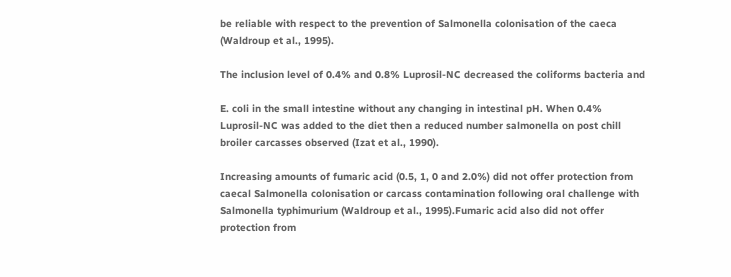be reliable with respect to the prevention of Salmonella colonisation of the caeca (Waldroup et al., 1995).

The inclusion level of 0.4% and 0.8% Luprosil-NC decreased the coliforms bacteria and

E. coli in the small intestine without any changing in intestinal pH. When 0.4% Luprosil-NC was added to the diet then a reduced number salmonella on post chill broiler carcasses observed (Izat et al., 1990).

Increasing amounts of fumaric acid (0.5, 1, 0 and 2.0%) did not offer protection from caecal Salmonella colonisation or carcass contamination following oral challenge with Salmonella typhimurium (Waldroup et al., 1995).Fumaric acid also did not offer protection from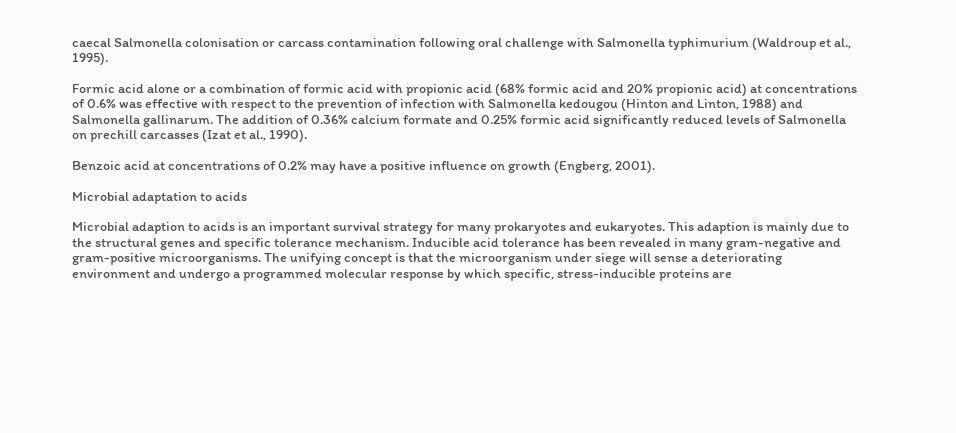caecal Salmonella colonisation or carcass contamination following oral challenge with Salmonella typhimurium (Waldroup et al., 1995).

Formic acid alone or a combination of formic acid with propionic acid (68% formic acid and 20% propionic acid) at concentrations of 0.6% was effective with respect to the prevention of infection with Salmonella kedougou (Hinton and Linton, 1988) and Salmonella gallinarum. The addition of 0.36% calcium formate and 0.25% formic acid significantly reduced levels of Salmonella on prechill carcasses (Izat et al., 1990).

Benzoic acid at concentrations of 0.2% may have a positive influence on growth (Engberg, 2001).

Microbial adaptation to acids

Microbial adaption to acids is an important survival strategy for many prokaryotes and eukaryotes. This adaption is mainly due to the structural genes and specific tolerance mechanism. Inducible acid tolerance has been revealed in many gram-negative and gram-positive microorganisms. The unifying concept is that the microorganism under siege will sense a deteriorating environment and undergo a programmed molecular response by which specific, stress-inducible proteins are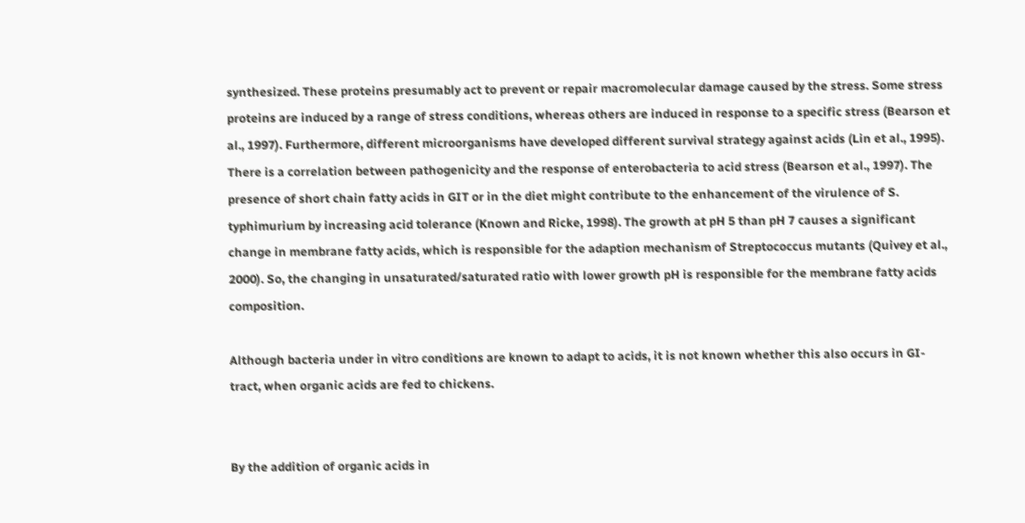synthesized. These proteins presumably act to prevent or repair macromolecular damage caused by the stress. Some stress proteins are induced by a range of stress conditions, whereas others are induced in response to a specific stress (Bearson et al., 1997). Furthermore, different microorganisms have developed different survival strategy against acids (Lin et al., 1995). There is a correlation between pathogenicity and the response of enterobacteria to acid stress (Bearson et al., 1997). The presence of short chain fatty acids in GIT or in the diet might contribute to the enhancement of the virulence of S. typhimurium by increasing acid tolerance (Known and Ricke, 1998). The growth at pH 5 than pH 7 causes a significant change in membrane fatty acids, which is responsible for the adaption mechanism of Streptococcus mutants (Quivey et al., 2000). So, the changing in unsaturated/saturated ratio with lower growth pH is responsible for the membrane fatty acids composition.

Although bacteria under in vitro conditions are known to adapt to acids, it is not known whether this also occurs in GI-tract, when organic acids are fed to chickens.


By the addition of organic acids in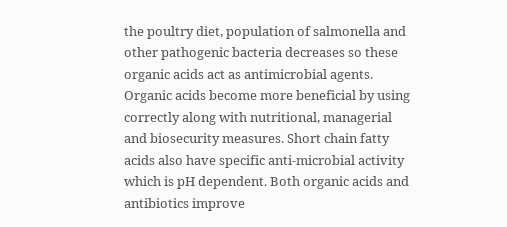the poultry diet, population of salmonella and other pathogenic bacteria decreases so these organic acids act as antimicrobial agents. Organic acids become more beneficial by using correctly along with nutritional, managerial and biosecurity measures. Short chain fatty acids also have specific anti-microbial activity which is pH dependent. Both organic acids and antibiotics improve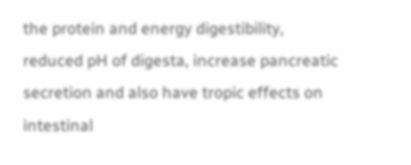the protein and energy digestibility, reduced pH of digesta, increase pancreatic secretion and also have tropic effects on intestinal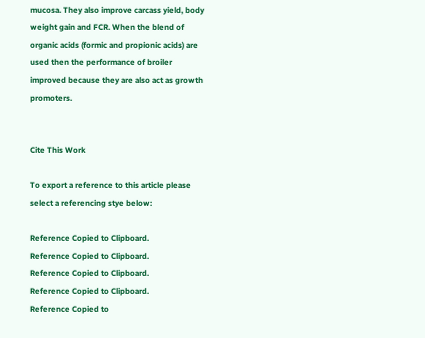mucosa. They also improve carcass yield, body weight gain and FCR. When the blend of organic acids (formic and propionic acids) are used then the performance of broiler improved because they are also act as growth promoters.


Cite This Work

To export a reference to this article please select a referencing stye below:

Reference Copied to Clipboard.
Reference Copied to Clipboard.
Reference Copied to Clipboard.
Reference Copied to Clipboard.
Reference Copied to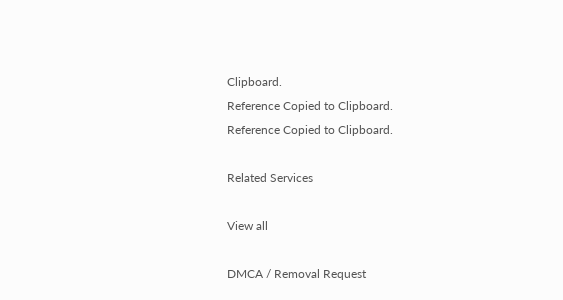Clipboard.
Reference Copied to Clipboard.
Reference Copied to Clipboard.

Related Services

View all

DMCA / Removal Request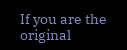If you are the original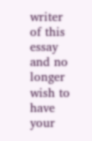writer of this essay and no longer wish to have your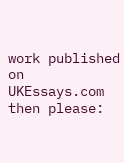work published on UKEssays.com then please: